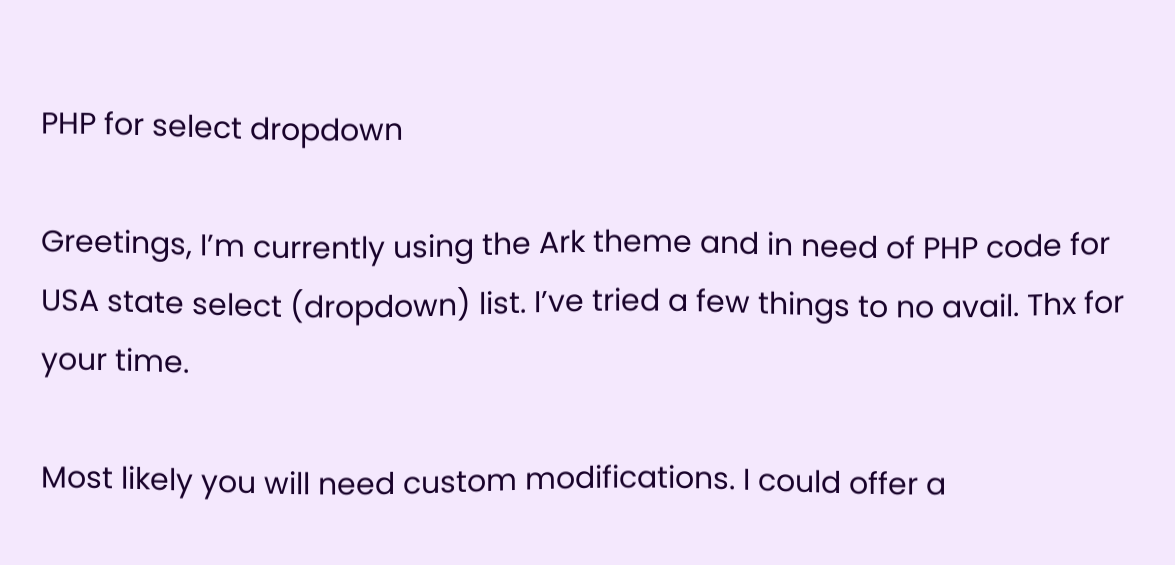PHP for select dropdown

Greetings, I’m currently using the Ark theme and in need of PHP code for USA state select (dropdown) list. I’ve tried a few things to no avail. Thx for your time.

Most likely you will need custom modifications. I could offer a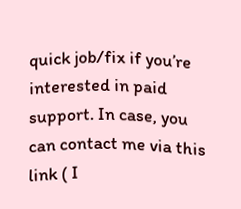quick job/fix if you’re interested in paid support. In case, you can contact me via this link ( I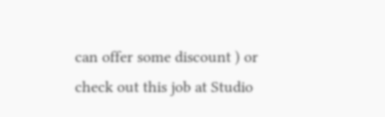can offer some discount ) or check out this job at Studio